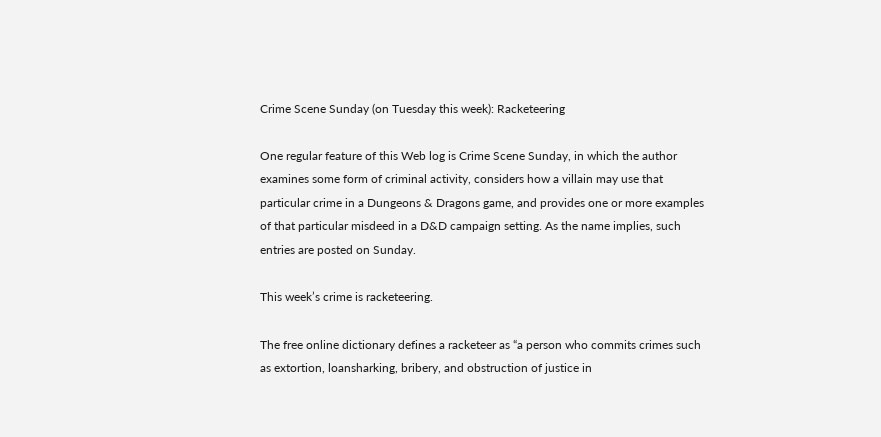Crime Scene Sunday (on Tuesday this week): Racketeering

One regular feature of this Web log is Crime Scene Sunday, in which the author examines some form of criminal activity, considers how a villain may use that particular crime in a Dungeons & Dragons game, and provides one or more examples of that particular misdeed in a D&D campaign setting. As the name implies, such entries are posted on Sunday.

This week’s crime is racketeering.

The free online dictionary defines a racketeer as “a person who commits crimes such as extortion, loansharking, bribery, and obstruction of justice in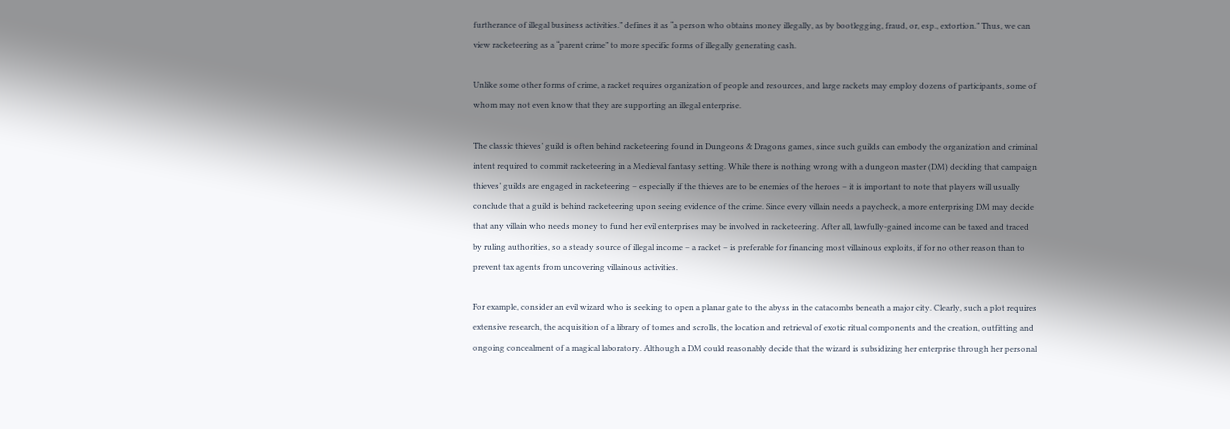furtherance of illegal business activities.” defines it as “a person who obtains money illegally, as by bootlegging, fraud, or, esp., extortion.” Thus, we can view racketeering as a “parent crime” to more specific forms of illegally generating cash.

Unlike some other forms of crime, a racket requires organization of people and resources, and large rackets may employ dozens of participants, some of whom may not even know that they are supporting an illegal enterprise.

The classic thieves’ guild is often behind racketeering found in Dungeons & Dragons games, since such guilds can embody the organization and criminal intent required to commit racketeering in a Medieval fantasy setting. While there is nothing wrong with a dungeon master (DM) deciding that campaign thieves’ guilds are engaged in racketeering – especially if the thieves are to be enemies of the heroes – it is important to note that players will usually conclude that a guild is behind racketeering upon seeing evidence of the crime. Since every villain needs a paycheck, a more enterprising DM may decide that any villain who needs money to fund her evil enterprises may be involved in racketeering. After all, lawfully-gained income can be taxed and traced by ruling authorities, so a steady source of illegal income – a racket – is preferable for financing most villainous exploits, if for no other reason than to prevent tax agents from uncovering villainous activities.

For example, consider an evil wizard who is seeking to open a planar gate to the abyss in the catacombs beneath a major city. Clearly, such a plot requires extensive research, the acquisition of a library of tomes and scrolls, the location and retrieval of exotic ritual components and the creation, outfitting and ongoing concealment of a magical laboratory. Although a DM could reasonably decide that the wizard is subsidizing her enterprise through her personal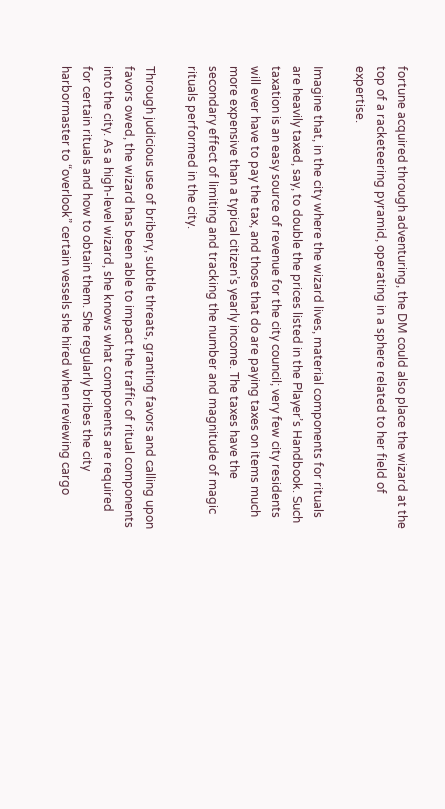fortune acquired through adventuring, the DM could also place the wizard at the top of a racketeering pyramid, operating in a sphere related to her field of expertise.

Imagine that, in the city where the wizard lives, material components for rituals are heavily taxed, say, to double the prices listed in the Player’s Handbook. Such taxation is an easy source of revenue for the city council; very few city residents will ever have to pay the tax, and those that do are paying taxes on items much more expensive than a typical citizen’s yearly income. The taxes have the secondary effect of limiting and tracking the number and magnitude of magic rituals performed in the city.

Through judicious use of bribery, subtle threats, granting favors and calling upon favors owed, the wizard has been able to impact the traffic of ritual components into the city. As a high-level wizard, she knows what components are required for certain rituals and how to obtain them. She regularly bribes the city harbormaster to “overlook” certain vessels she hired when reviewing cargo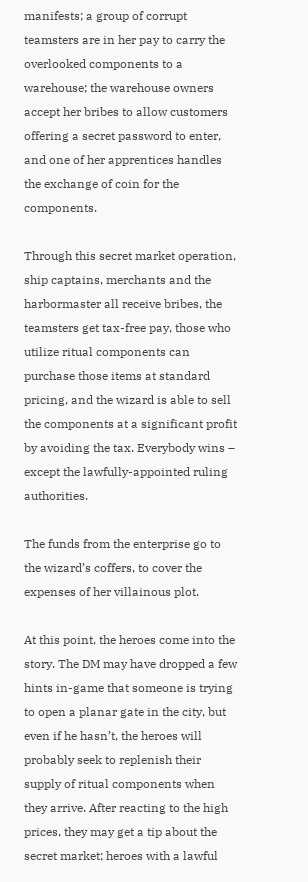manifests; a group of corrupt teamsters are in her pay to carry the overlooked components to a warehouse; the warehouse owners accept her bribes to allow customers offering a secret password to enter, and one of her apprentices handles the exchange of coin for the components.

Through this secret market operation, ship captains, merchants and the harbormaster all receive bribes, the teamsters get tax-free pay, those who utilize ritual components can purchase those items at standard pricing, and the wizard is able to sell the components at a significant profit by avoiding the tax. Everybody wins – except the lawfully-appointed ruling authorities.

The funds from the enterprise go to the wizard’s coffers, to cover the expenses of her villainous plot.

At this point, the heroes come into the story. The DM may have dropped a few hints in-game that someone is trying to open a planar gate in the city, but even if he hasn’t, the heroes will probably seek to replenish their supply of ritual components when they arrive. After reacting to the high prices, they may get a tip about the secret market; heroes with a lawful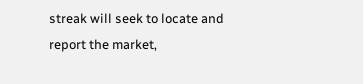streak will seek to locate and report the market,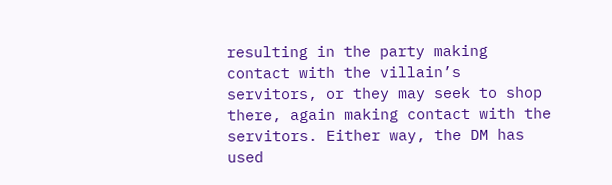resulting in the party making contact with the villain’s servitors, or they may seek to shop there, again making contact with the servitors. Either way, the DM has used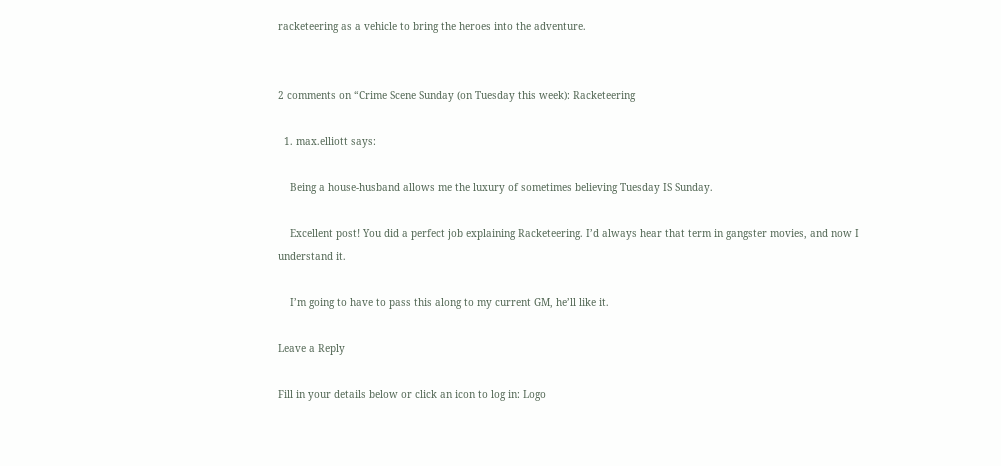racketeering as a vehicle to bring the heroes into the adventure.


2 comments on “Crime Scene Sunday (on Tuesday this week): Racketeering

  1. max.elliott says:

    Being a house-husband allows me the luxury of sometimes believing Tuesday IS Sunday.

    Excellent post! You did a perfect job explaining Racketeering. I’d always hear that term in gangster movies, and now I understand it.

    I’m going to have to pass this along to my current GM, he’ll like it.

Leave a Reply

Fill in your details below or click an icon to log in: Logo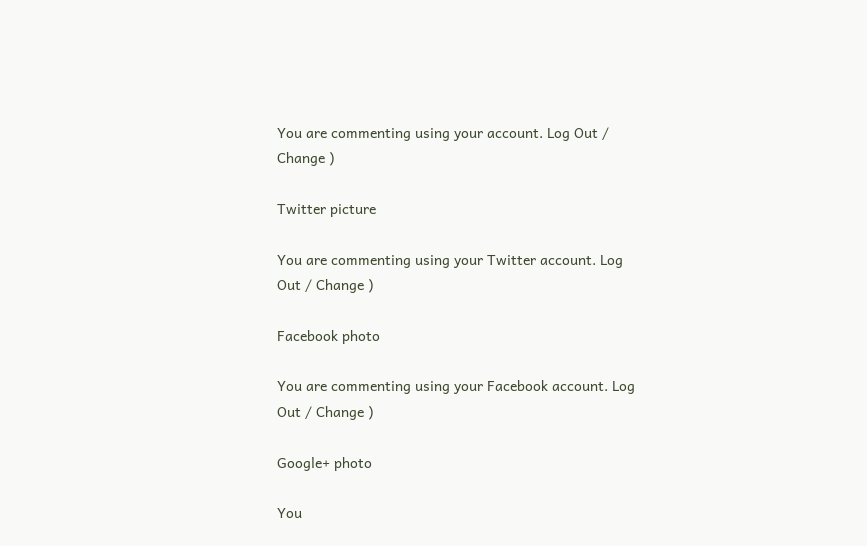You are commenting using your account. Log Out / Change )

Twitter picture

You are commenting using your Twitter account. Log Out / Change )

Facebook photo

You are commenting using your Facebook account. Log Out / Change )

Google+ photo

You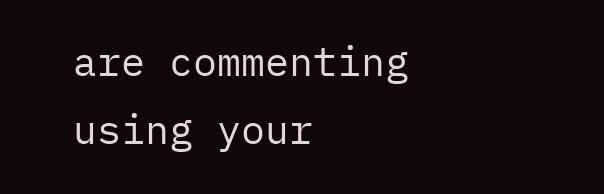are commenting using your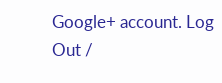Google+ account. Log Out /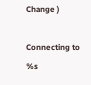Change )

Connecting to %s